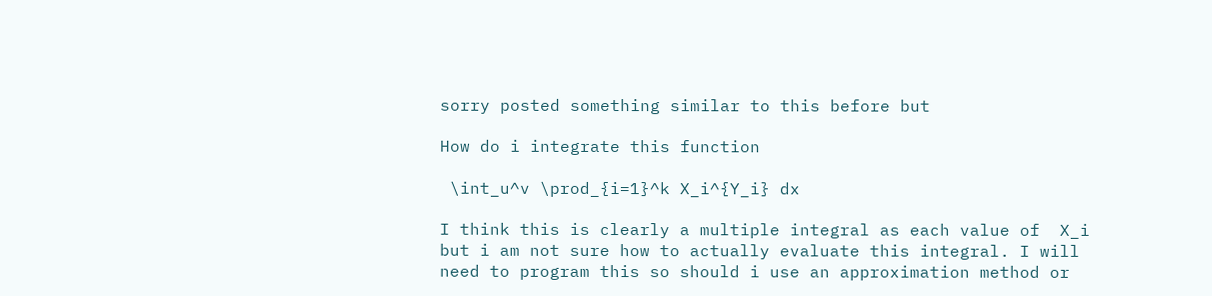sorry posted something similar to this before but

How do i integrate this function

 \int_u^v \prod_{i=1}^k X_i^{Y_i} dx

I think this is clearly a multiple integral as each value of  X_i but i am not sure how to actually evaluate this integral. I will need to program this so should i use an approximation method or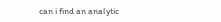can i find an analytic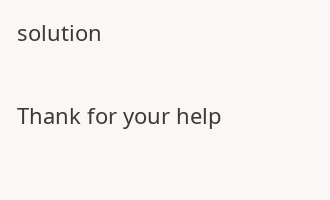solution

Thank for your help